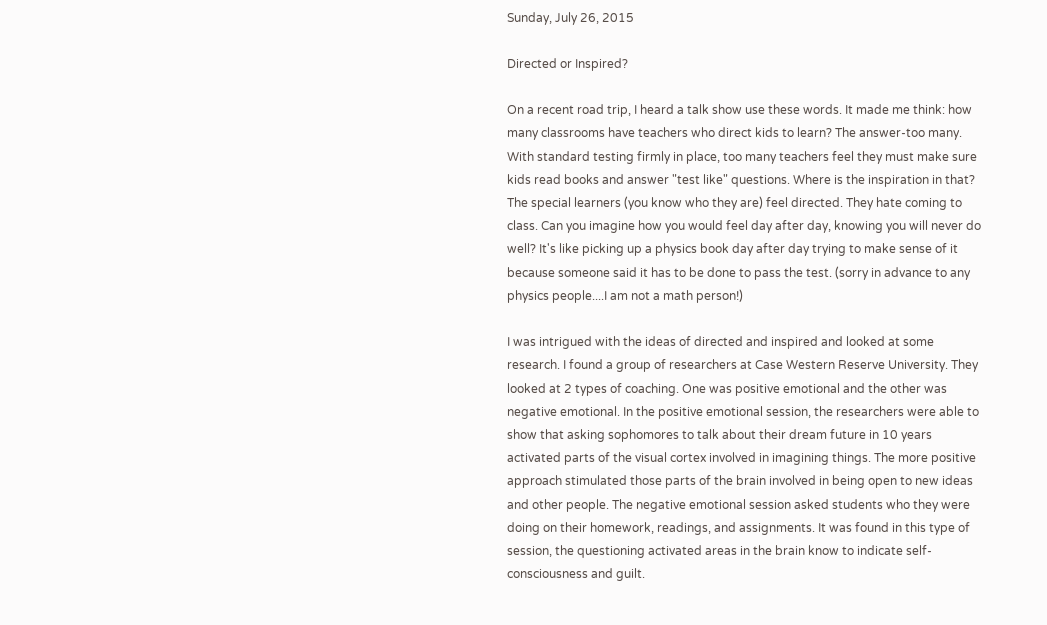Sunday, July 26, 2015

Directed or Inspired?

On a recent road trip, I heard a talk show use these words. It made me think: how many classrooms have teachers who direct kids to learn? The answer-too many. With standard testing firmly in place, too many teachers feel they must make sure kids read books and answer "test like" questions. Where is the inspiration in that? The special learners (you know who they are) feel directed. They hate coming to class. Can you imagine how you would feel day after day, knowing you will never do well? It's like picking up a physics book day after day trying to make sense of it because someone said it has to be done to pass the test. (sorry in advance to any physics people....I am not a math person!)

I was intrigued with the ideas of directed and inspired and looked at some research. I found a group of researchers at Case Western Reserve University. They looked at 2 types of coaching. One was positive emotional and the other was negative emotional. In the positive emotional session, the researchers were able to show that asking sophomores to talk about their dream future in 10 years activated parts of the visual cortex involved in imagining things. The more positive approach stimulated those parts of the brain involved in being open to new ideas and other people. The negative emotional session asked students who they were doing on their homework, readings, and assignments. It was found in this type of session, the questioning activated areas in the brain know to indicate self-consciousness and guilt.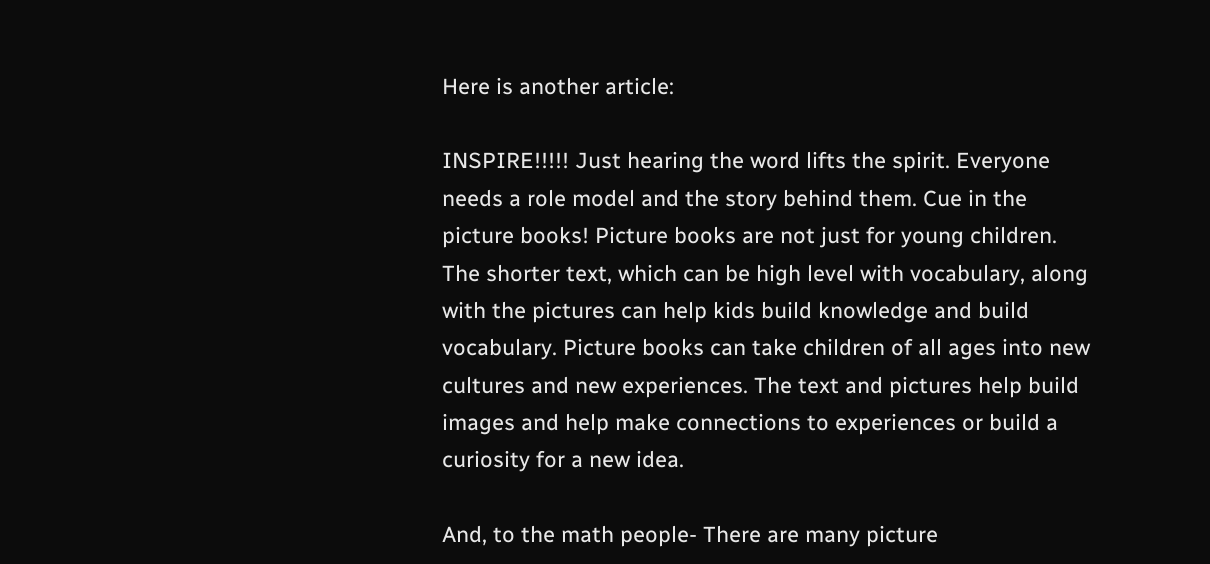Here is another article:

INSPIRE!!!!! Just hearing the word lifts the spirit. Everyone needs a role model and the story behind them. Cue in the picture books! Picture books are not just for young children. The shorter text, which can be high level with vocabulary, along with the pictures can help kids build knowledge and build vocabulary. Picture books can take children of all ages into new cultures and new experiences. The text and pictures help build images and help make connections to experiences or build a curiosity for a new idea.

And, to the math people- There are many picture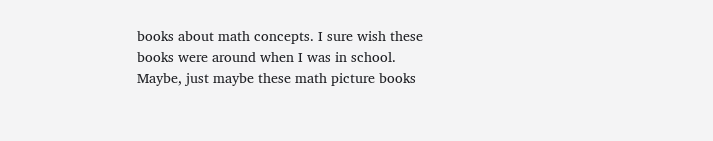books about math concepts. I sure wish these books were around when I was in school. Maybe, just maybe these math picture books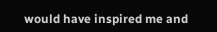would have inspired me and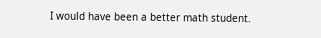I would have been a better math student.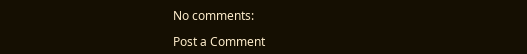No comments:

Post a Comment